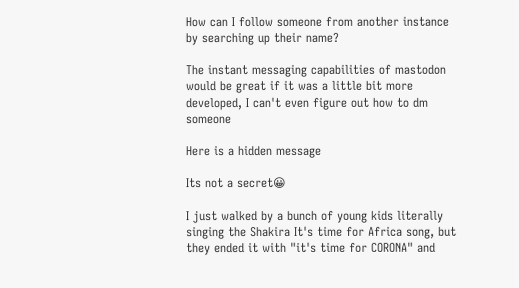How can I follow someone from another instance by searching up their name?

The instant messaging capabilities of mastodon would be great if it was a little bit more developed, I can't even figure out how to dm someone

Here is a hidden message

Its not a secret😀

I just walked by a bunch of young kids literally singing the Shakira It's time for Africa song, but they ended it with "it's time for CORONA" and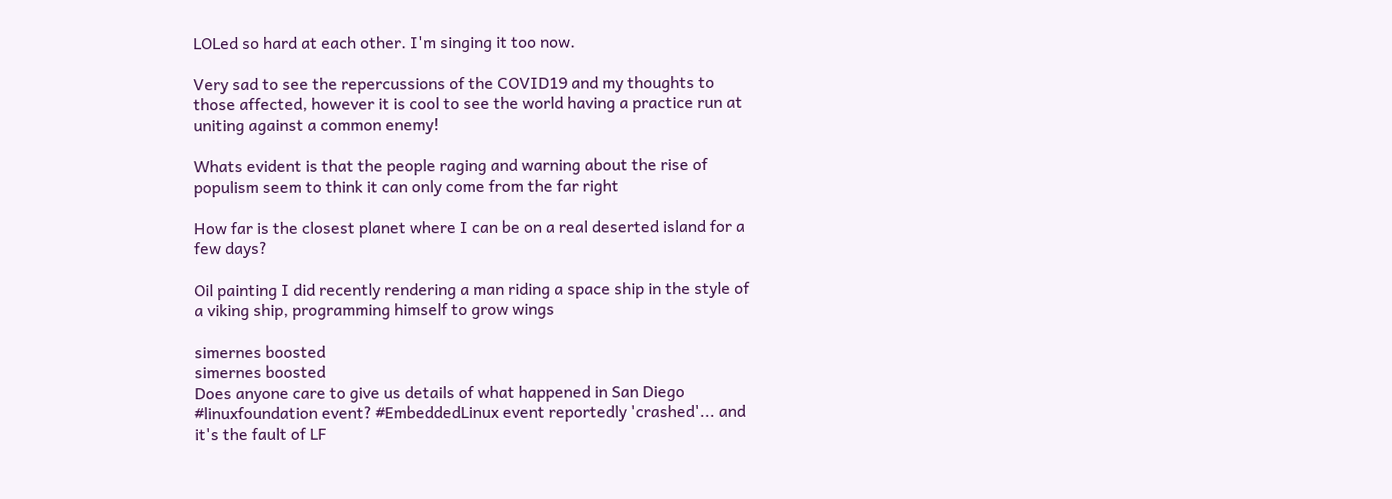LOLed so hard at each other. I'm singing it too now.

Very sad to see the repercussions of the COVID19 and my thoughts to those affected, however it is cool to see the world having a practice run at uniting against a common enemy!

Whats evident is that the people raging and warning about the rise of populism seem to think it can only come from the far right

How far is the closest planet where I can be on a real deserted island for a few days?

Oil painting I did recently rendering a man riding a space ship in the style of a viking ship, programming himself to grow wings

simernes boosted
simernes boosted
Does anyone care to give us details of what happened in San Diego #linuxfoundation event? #EmbeddedLinux event reportedly 'crashed'... and it's the fault of LF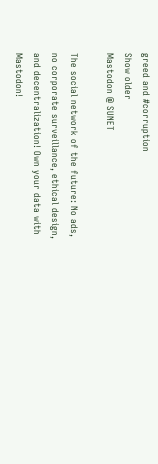greed and #corruption
Show older
Mastodon @ SUNET

The social network of the future: No ads, no corporate surveillance, ethical design, and decentralization! Own your data with Mastodon!